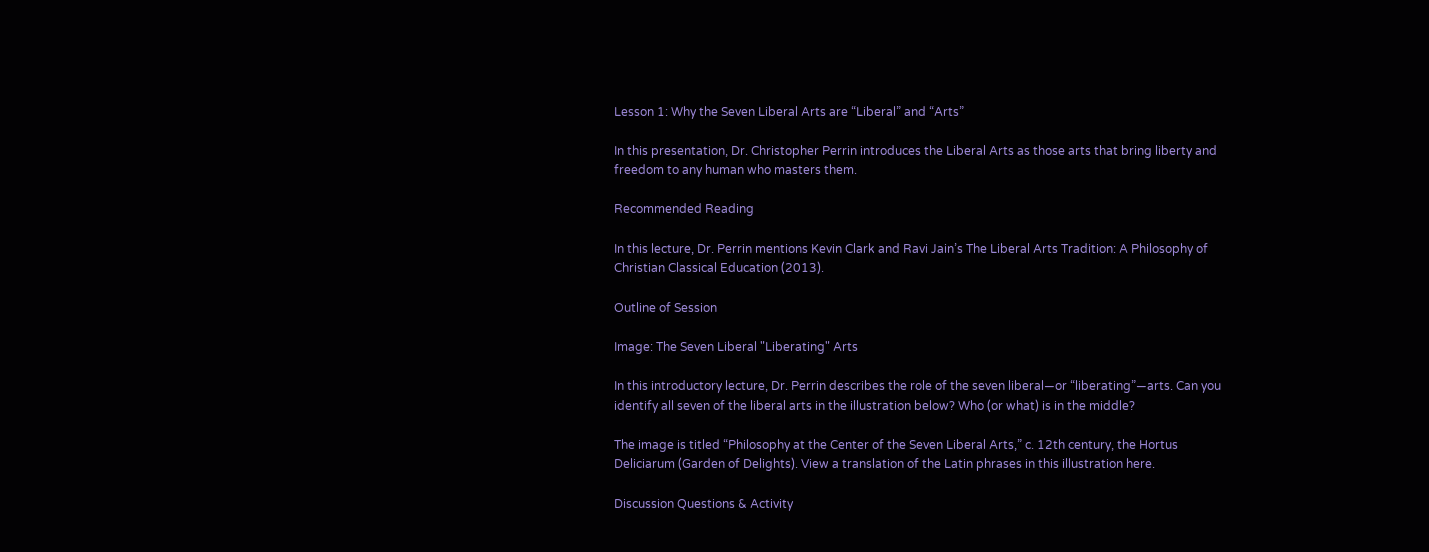Lesson 1: Why the Seven Liberal Arts are “Liberal” and “Arts”

In this presentation, Dr. Christopher Perrin introduces the Liberal Arts as those arts that bring liberty and freedom to any human who masters them.

Recommended Reading

In this lecture, Dr. Perrin mentions Kevin Clark and Ravi Jain’s The Liberal Arts Tradition: A Philosophy of Christian Classical Education (2013).

Outline of Session

Image: The Seven Liberal "Liberating" Arts

In this introductory lecture, Dr. Perrin describes the role of the seven liberal—or “liberating”—arts. Can you identify all seven of the liberal arts in the illustration below? Who (or what) is in the middle?

The image is titled “Philosophy at the Center of the Seven Liberal Arts,” c. 12th century, the Hortus Deliciarum (Garden of Delights). View a translation of the Latin phrases in this illustration here.

Discussion Questions & Activity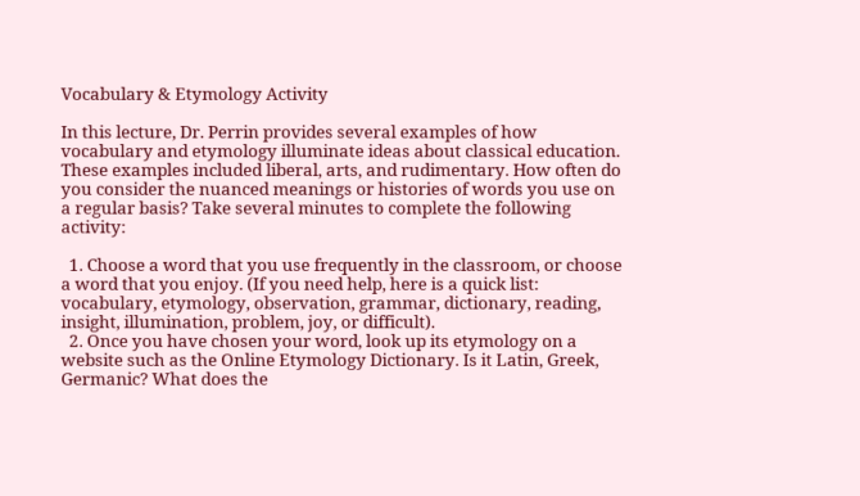Vocabulary & Etymology Activity

In this lecture, Dr. Perrin provides several examples of how vocabulary and etymology illuminate ideas about classical education. These examples included liberal, arts, and rudimentary. How often do you consider the nuanced meanings or histories of words you use on a regular basis? Take several minutes to complete the following activity:

  1. Choose a word that you use frequently in the classroom, or choose a word that you enjoy. (If you need help, here is a quick list: vocabulary, etymology, observation, grammar, dictionary, reading, insight, illumination, problem, joy, or difficult).
  2. Once you have chosen your word, look up its etymology on a website such as the Online Etymology Dictionary. Is it Latin, Greek, Germanic? What does the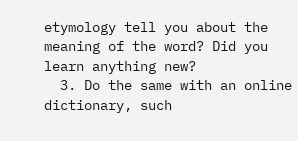etymology tell you about the meaning of the word? Did you learn anything new?
  3. Do the same with an online dictionary, such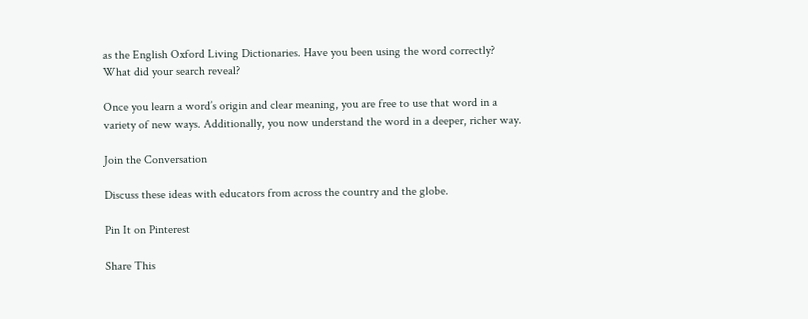as the English Oxford Living Dictionaries. Have you been using the word correctly? What did your search reveal?

Once you learn a word’s origin and clear meaning, you are free to use that word in a variety of new ways. Additionally, you now understand the word in a deeper, richer way.

Join the Conversation

Discuss these ideas with educators from across the country and the globe.

Pin It on Pinterest

Share This